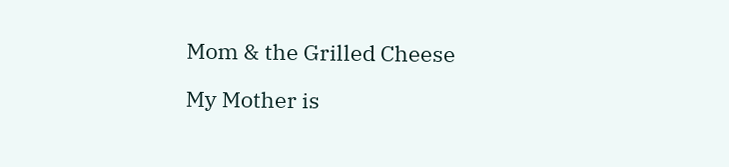Mom & the Grilled Cheese

My Mother is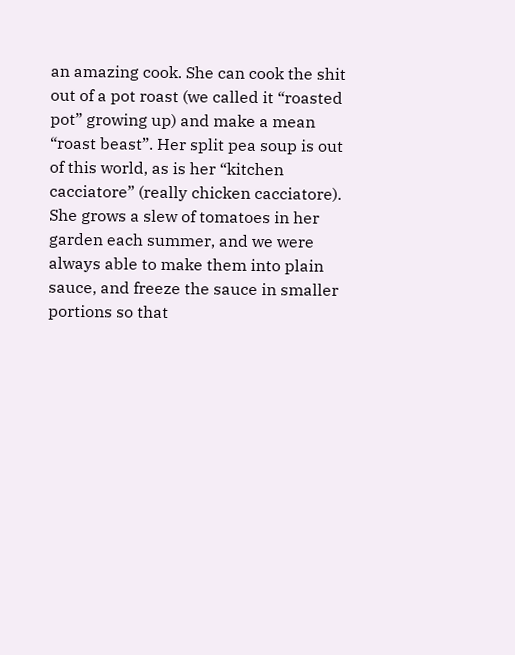an amazing cook. She can cook the shit out of a pot roast (we called it “roasted pot” growing up) and make a mean “roast beast”. Her split pea soup is out of this world, as is her “kitchen cacciatore” (really chicken cacciatore). She grows a slew of tomatoes in her garden each summer, and we were always able to make them into plain sauce, and freeze the sauce in smaller portions so that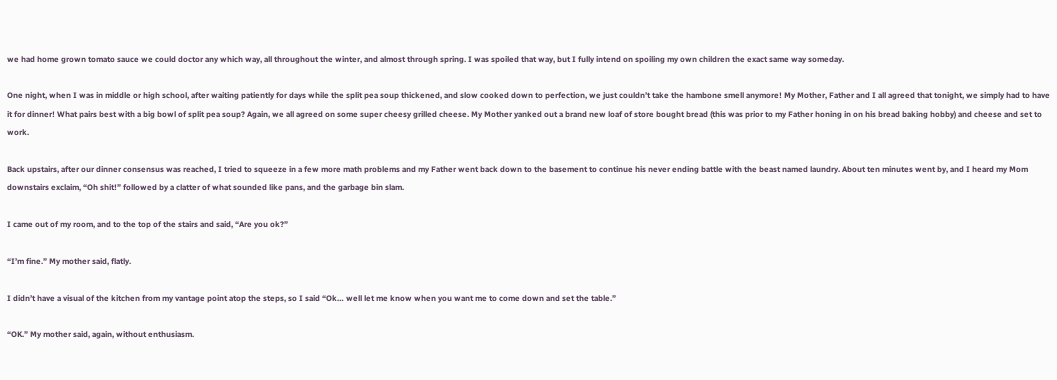we had home grown tomato sauce we could doctor any which way, all throughout the winter, and almost through spring. I was spoiled that way, but I fully intend on spoiling my own children the exact same way someday.

One night, when I was in middle or high school, after waiting patiently for days while the split pea soup thickened, and slow cooked down to perfection, we just couldn’t take the hambone smell anymore! My Mother, Father and I all agreed that tonight, we simply had to have it for dinner! What pairs best with a big bowl of split pea soup? Again, we all agreed on some super cheesy grilled cheese. My Mother yanked out a brand new loaf of store bought bread (this was prior to my Father honing in on his bread baking hobby) and cheese and set to work.

Back upstairs, after our dinner consensus was reached, I tried to squeeze in a few more math problems and my Father went back down to the basement to continue his never ending battle with the beast named laundry. About ten minutes went by, and I heard my Mom downstairs exclaim, “Oh shit!” followed by a clatter of what sounded like pans, and the garbage bin slam.

I came out of my room, and to the top of the stairs and said, “Are you ok?”

“I’m fine.” My mother said, flatly.

I didn’t have a visual of the kitchen from my vantage point atop the steps, so I said “Ok… well let me know when you want me to come down and set the table.”

“OK.” My mother said, again, without enthusiasm.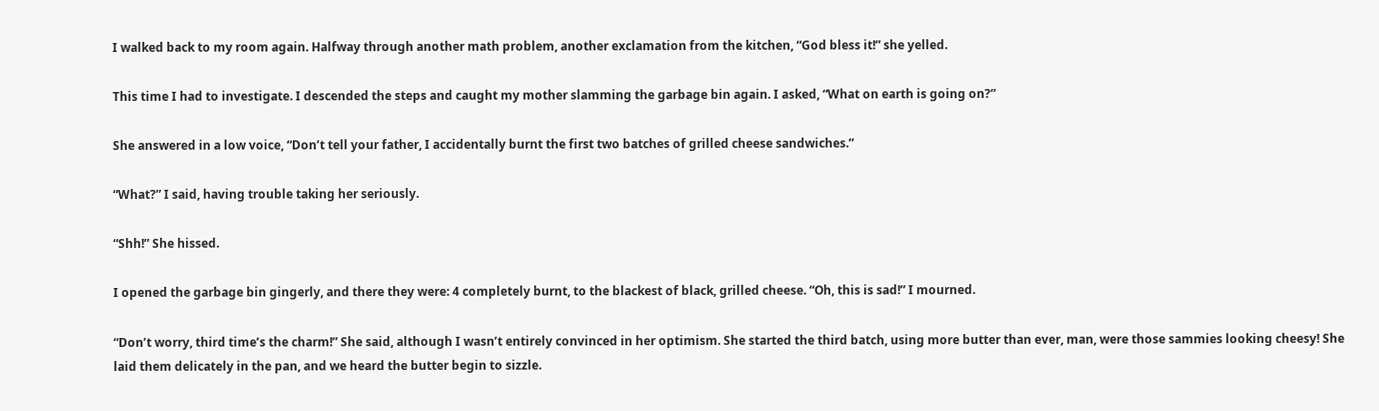I walked back to my room again. Halfway through another math problem, another exclamation from the kitchen, “God bless it!” she yelled.

This time I had to investigate. I descended the steps and caught my mother slamming the garbage bin again. I asked, “What on earth is going on?”

She answered in a low voice, “Don’t tell your father, I accidentally burnt the first two batches of grilled cheese sandwiches.”

“What?” I said, having trouble taking her seriously.

“Shh!” She hissed.

I opened the garbage bin gingerly, and there they were: 4 completely burnt, to the blackest of black, grilled cheese. “Oh, this is sad!” I mourned.

“Don’t worry, third time’s the charm!” She said, although I wasn’t entirely convinced in her optimism. She started the third batch, using more butter than ever, man, were those sammies looking cheesy! She laid them delicately in the pan, and we heard the butter begin to sizzle.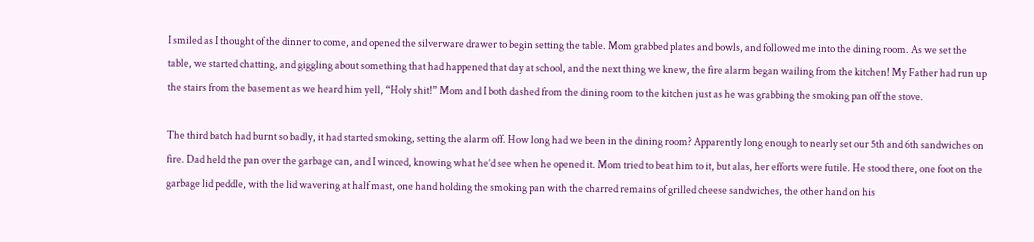I smiled as I thought of the dinner to come, and opened the silverware drawer to begin setting the table. Mom grabbed plates and bowls, and followed me into the dining room. As we set the table, we started chatting, and giggling about something that had happened that day at school, and the next thing we knew, the fire alarm began wailing from the kitchen! My Father had run up the stairs from the basement as we heard him yell, “Holy shit!” Mom and I both dashed from the dining room to the kitchen just as he was grabbing the smoking pan off the stove.

The third batch had burnt so badly, it had started smoking, setting the alarm off. How long had we been in the dining room? Apparently long enough to nearly set our 5th and 6th sandwiches on fire. Dad held the pan over the garbage can, and I winced, knowing what he’d see when he opened it. Mom tried to beat him to it, but alas, her efforts were futile. He stood there, one foot on the garbage lid peddle, with the lid wavering at half mast, one hand holding the smoking pan with the charred remains of grilled cheese sandwiches, the other hand on his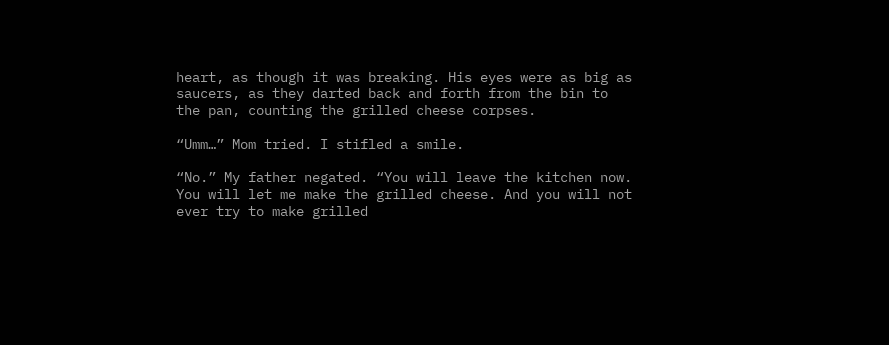heart, as though it was breaking. His eyes were as big as saucers, as they darted back and forth from the bin to the pan, counting the grilled cheese corpses.

“Umm…” Mom tried. I stifled a smile.

“No.” My father negated. “You will leave the kitchen now. You will let me make the grilled cheese. And you will not ever try to make grilled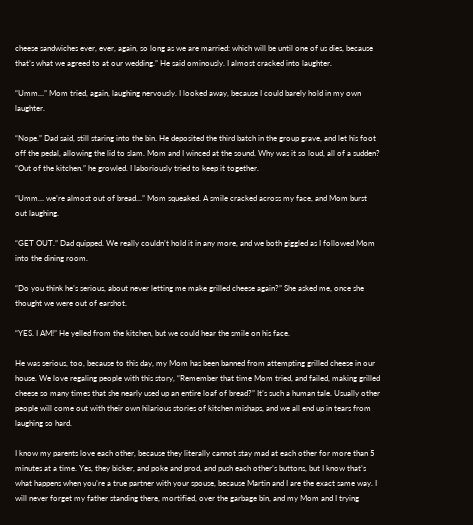cheese sandwiches ever, ever, again, so long as we are married: which will be until one of us dies, because that’s what we agreed to at our wedding.” He said ominously. I almost cracked into laughter.

“Umm…” Mom tried, again, laughing nervously. I looked away, because I could barely hold in my own laughter.

“Nope.” Dad said, still staring into the bin. He deposited the third batch in the group grave, and let his foot off the pedal, allowing the lid to slam. Mom and I winced at the sound. Why was it so loud, all of a sudden? “Out of the kitchen.” he growled. I laboriously tried to keep it together.

“Umm… we’re almost out of bread…” Mom squeaked. A smile cracked across my face, and Mom burst out laughing.

“GET OUT.” Dad quipped. We really couldn’t hold it in any more, and we both giggled as I followed Mom into the dining room.

“Do you think he’s serious, about never letting me make grilled cheese again?” She asked me, once she thought we were out of earshot.

“YES. I AM!” He yelled from the kitchen, but we could hear the smile on his face.

He was serious, too, because to this day, my Mom has been banned from attempting grilled cheese in our house. We love regaling people with this story, “Remember that time Mom tried, and failed, making grilled cheese so many times that she nearly used up an entire loaf of bread?” It’s such a human tale. Usually other people will come out with their own hilarious stories of kitchen mishaps, and we all end up in tears from laughing so hard.

I know my parents love each other, because they literally cannot stay mad at each other for more than 5 minutes at a time. Yes, they bicker, and poke and prod, and push each other’s buttons, but I know that’s what happens when you’re a true partner with your spouse, because Martin and I are the exact same way. I will never forget my father standing there, mortified, over the garbage bin, and my Mom and I trying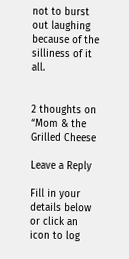not to burst out laughing because of the silliness of it all.


2 thoughts on “Mom & the Grilled Cheese

Leave a Reply

Fill in your details below or click an icon to log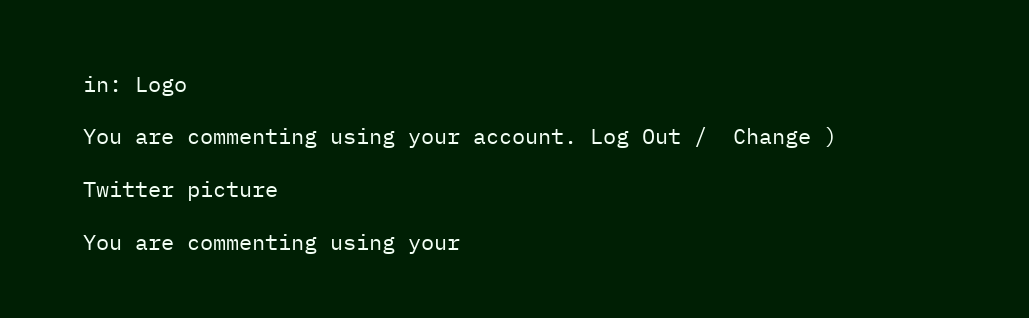in: Logo

You are commenting using your account. Log Out /  Change )

Twitter picture

You are commenting using your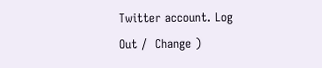Twitter account. Log Out /  Change )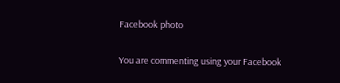Facebook photo

You are commenting using your Facebook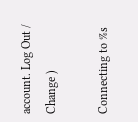account. Log Out /  Change )

Connecting to %s